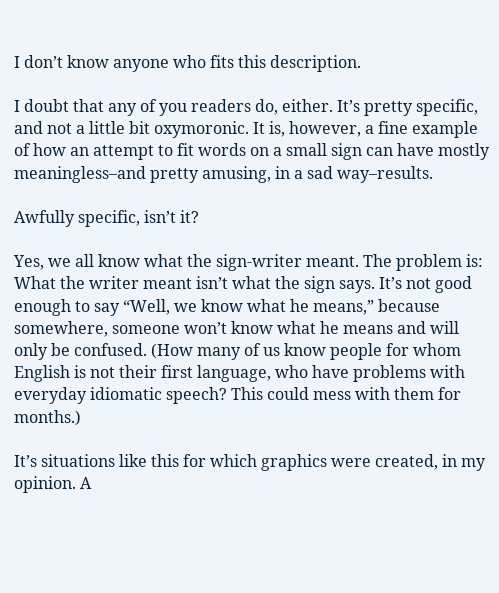I don’t know anyone who fits this description.

I doubt that any of you readers do, either. It’s pretty specific, and not a little bit oxymoronic. It is, however, a fine example of how an attempt to fit words on a small sign can have mostly meaningless–and pretty amusing, in a sad way–results.

Awfully specific, isn’t it?

Yes, we all know what the sign-writer meant. The problem is: What the writer meant isn’t what the sign says. It’s not good enough to say “Well, we know what he means,” because somewhere, someone won’t know what he means and will only be confused. (How many of us know people for whom English is not their first language, who have problems with everyday idiomatic speech? This could mess with them for months.)

It’s situations like this for which graphics were created, in my opinion. A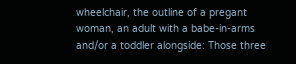wheelchair, the outline of a pregant woman, an adult with a babe-in-arms and/or a toddler alongside: Those three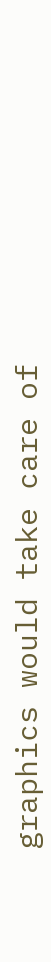graphics would take care of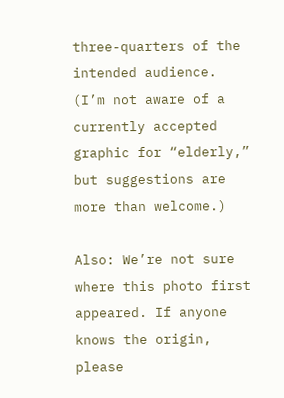three-quarters of the intended audience. (I’m not aware of a currently accepted graphic for “elderly,” but suggestions are more than welcome.)

Also: We’re not sure where this photo first appeared. If anyone knows the origin, please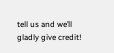tell us and we’ll gladly give credit!